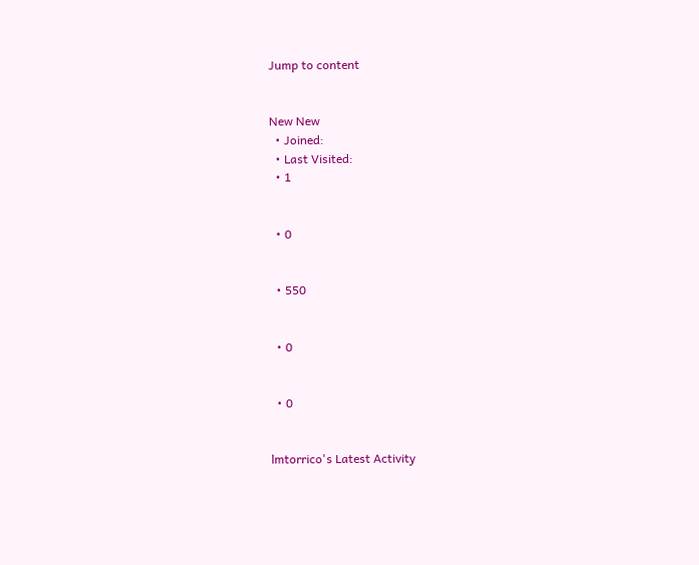Jump to content


New New
  • Joined:
  • Last Visited:
  • 1


  • 0


  • 550


  • 0


  • 0


lmtorrico's Latest Activity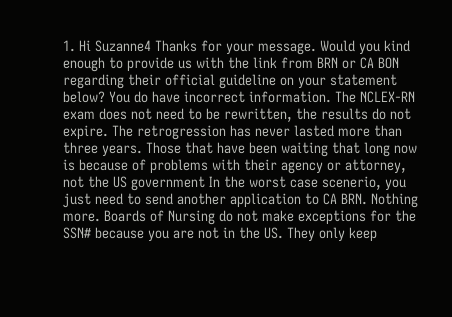1. Hi Suzanne4 Thanks for your message. Would you kind enough to provide us with the link from BRN or CA BON regarding their official guideline on your statement below? You do have incorrect information. The NCLEX-RN exam does not need to be rewritten, the results do not expire. The retrogression has never lasted more than three years. Those that have been waiting that long now is because of problems with their agency or attorney, not the US government In the worst case scenerio, you just need to send another application to CA BRN. Nothing more. Boards of Nursing do not make exceptions for the SSN# because you are not in the US. They only keep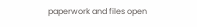paperwork and files open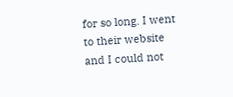for so long. I went to their website and I could not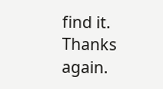find it. Thanks again.